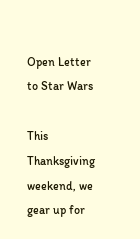Open Letter to Star Wars

This Thanksgiving weekend, we gear up for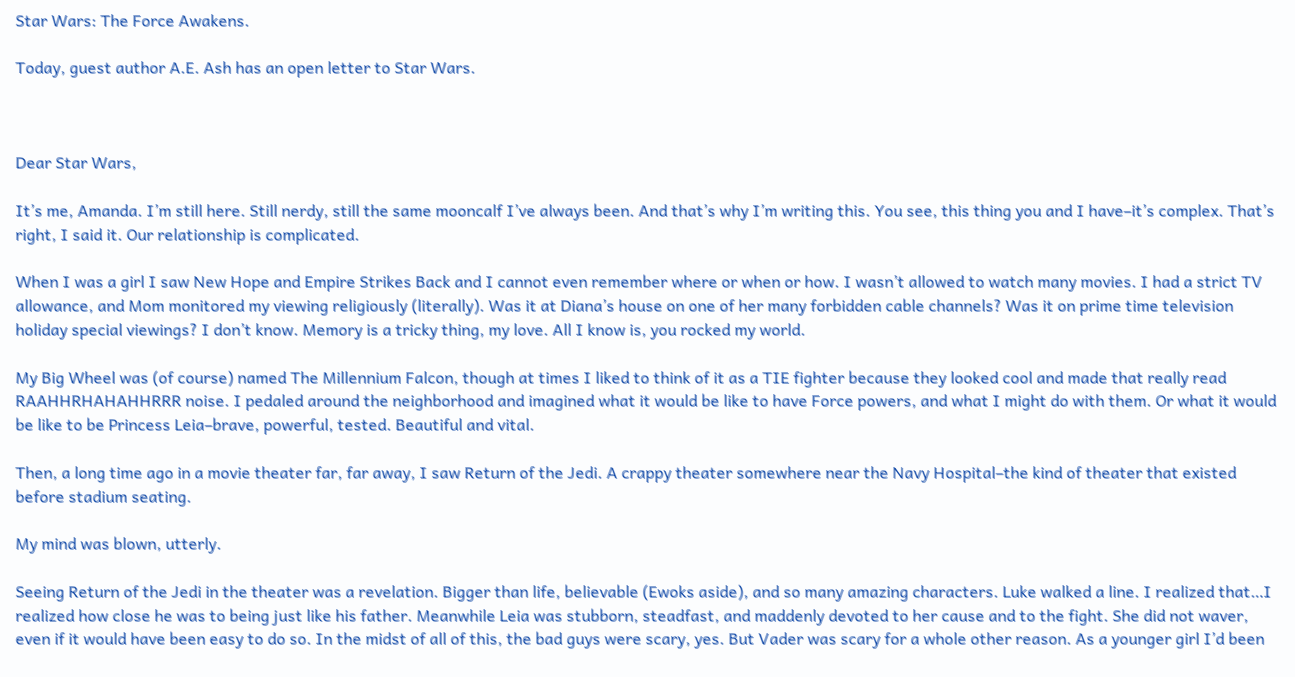Star Wars: The Force Awakens.

Today, guest author A.E. Ash has an open letter to Star Wars.



Dear Star Wars,

It’s me, Amanda. I’m still here. Still nerdy, still the same mooncalf I’ve always been. And that’s why I’m writing this. You see, this thing you and I have–it’s complex. That’s right, I said it. Our relationship is complicated.

When I was a girl I saw New Hope and Empire Strikes Back and I cannot even remember where or when or how. I wasn’t allowed to watch many movies. I had a strict TV allowance, and Mom monitored my viewing religiously (literally). Was it at Diana’s house on one of her many forbidden cable channels? Was it on prime time television holiday special viewings? I don’t know. Memory is a tricky thing, my love. All I know is, you rocked my world.

My Big Wheel was (of course) named The Millennium Falcon, though at times I liked to think of it as a TIE fighter because they looked cool and made that really read RAAHHRHAHAHHRRR noise. I pedaled around the neighborhood and imagined what it would be like to have Force powers, and what I might do with them. Or what it would be like to be Princess Leia–brave, powerful, tested. Beautiful and vital.

Then, a long time ago in a movie theater far, far away, I saw Return of the Jedi. A crappy theater somewhere near the Navy Hospital–the kind of theater that existed before stadium seating.

My mind was blown, utterly.

Seeing Return of the Jedi in the theater was a revelation. Bigger than life, believable (Ewoks aside), and so many amazing characters. Luke walked a line. I realized that…I realized how close he was to being just like his father. Meanwhile Leia was stubborn, steadfast, and maddenly devoted to her cause and to the fight. She did not waver, even if it would have been easy to do so. In the midst of all of this, the bad guys were scary, yes. But Vader was scary for a whole other reason. As a younger girl I’d been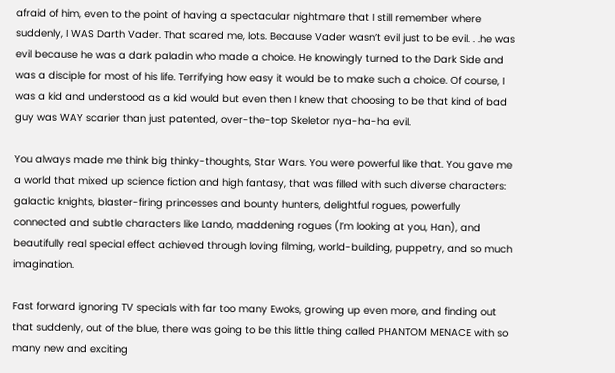afraid of him, even to the point of having a spectacular nightmare that I still remember where suddenly, I WAS Darth Vader. That scared me, lots. Because Vader wasn’t evil just to be evil. . .he was evil because he was a dark paladin who made a choice. He knowingly turned to the Dark Side and was a disciple for most of his life. Terrifying how easy it would be to make such a choice. Of course, I was a kid and understood as a kid would but even then I knew that choosing to be that kind of bad guy was WAY scarier than just patented, over-the-top Skeletor nya-ha-ha evil.

You always made me think big thinky-thoughts, Star Wars. You were powerful like that. You gave me a world that mixed up science fiction and high fantasy, that was filled with such diverse characters: galactic knights, blaster-firing princesses and bounty hunters, delightful rogues, powerfully connected and subtle characters like Lando, maddening rogues (I’m looking at you, Han), and beautifully real special effect achieved through loving filming, world-building, puppetry, and so much imagination.

Fast forward ignoring TV specials with far too many Ewoks, growing up even more, and finding out that suddenly, out of the blue, there was going to be this little thing called PHANTOM MENACE with so many new and exciting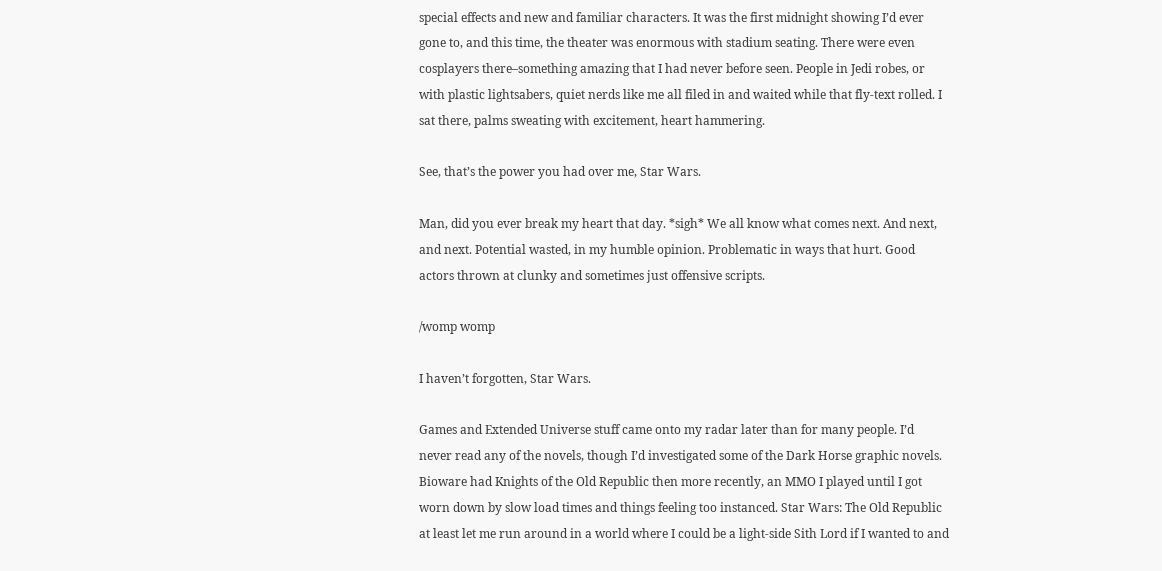special effects and new and familiar characters. It was the first midnight showing I’d ever gone to, and this time, the theater was enormous with stadium seating. There were even cosplayers there–something amazing that I had never before seen. People in Jedi robes, or with plastic lightsabers, quiet nerds like me all filed in and waited while that fly-text rolled. I sat there, palms sweating with excitement, heart hammering.

See, that’s the power you had over me, Star Wars.

Man, did you ever break my heart that day. *sigh* We all know what comes next. And next, and next. Potential wasted, in my humble opinion. Problematic in ways that hurt. Good actors thrown at clunky and sometimes just offensive scripts.

/womp womp

I haven’t forgotten, Star Wars.

Games and Extended Universe stuff came onto my radar later than for many people. I’d never read any of the novels, though I’d investigated some of the Dark Horse graphic novels. Bioware had Knights of the Old Republic then more recently, an MMO I played until I got worn down by slow load times and things feeling too instanced. Star Wars: The Old Republic at least let me run around in a world where I could be a light-side Sith Lord if I wanted to and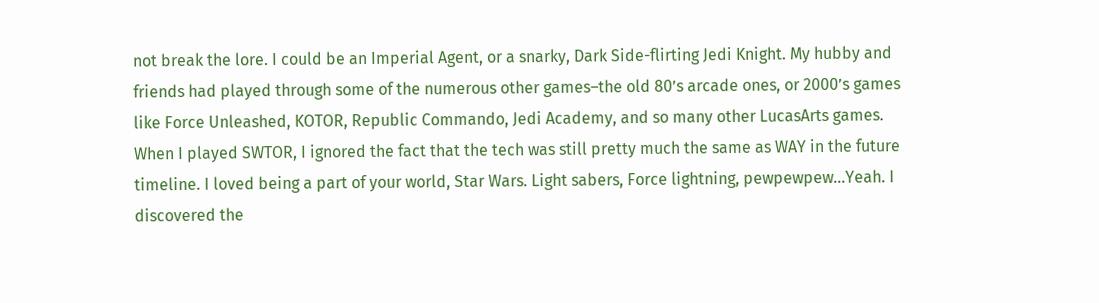not break the lore. I could be an Imperial Agent, or a snarky, Dark Side-flirting Jedi Knight. My hubby and friends had played through some of the numerous other games–the old 80’s arcade ones, or 2000’s games like Force Unleashed, KOTOR, Republic Commando, Jedi Academy, and so many other LucasArts games. When I played SWTOR, I ignored the fact that the tech was still pretty much the same as WAY in the future timeline. I loved being a part of your world, Star Wars. Light sabers, Force lightning, pewpewpew…Yeah. I discovered the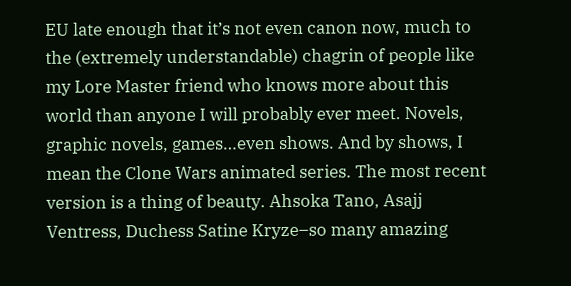EU late enough that it’s not even canon now, much to the (extremely understandable) chagrin of people like my Lore Master friend who knows more about this world than anyone I will probably ever meet. Novels, graphic novels, games…even shows. And by shows, I mean the Clone Wars animated series. The most recent version is a thing of beauty. Ahsoka Tano, Asajj Ventress, Duchess Satine Kryze–so many amazing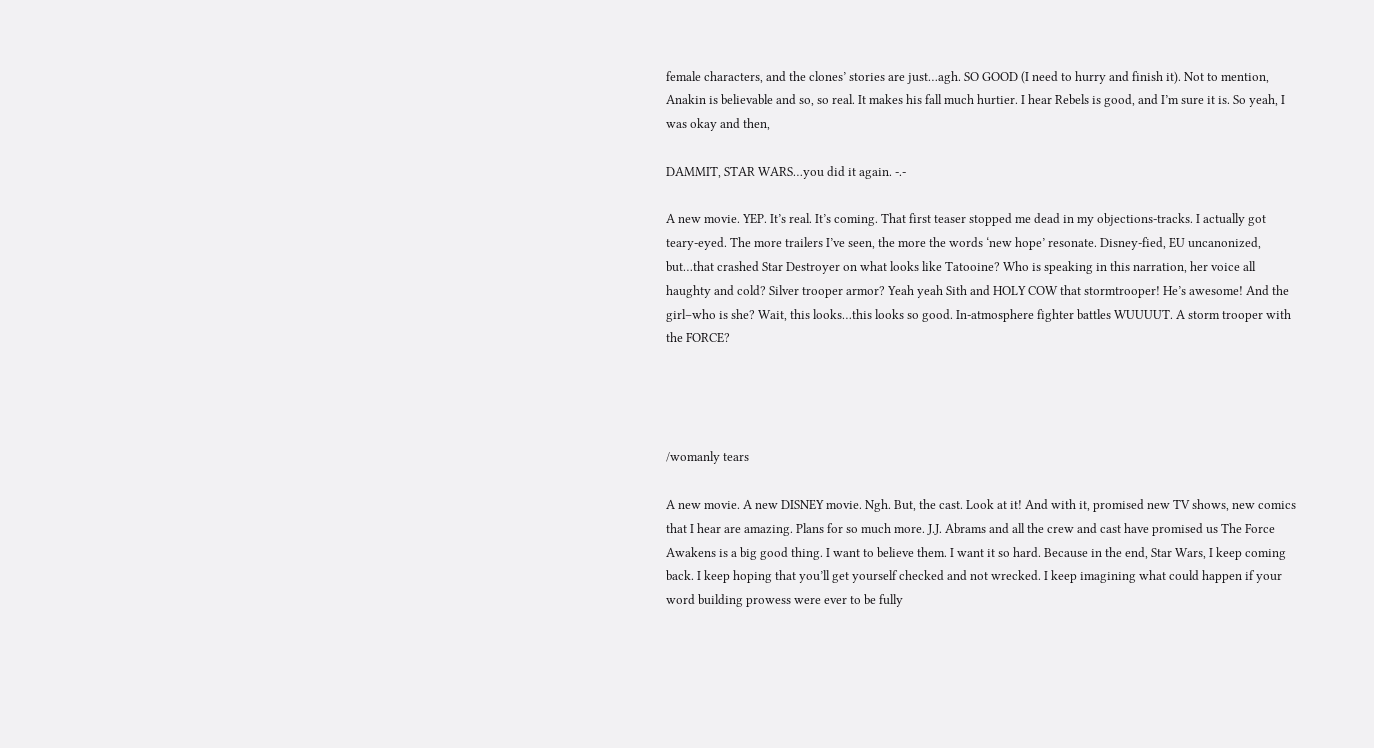female characters, and the clones’ stories are just…agh. SO GOOD (I need to hurry and finish it). Not to mention, Anakin is believable and so, so real. It makes his fall much hurtier. I hear Rebels is good, and I’m sure it is. So yeah, I was okay and then,

DAMMIT, STAR WARS…you did it again. -.-

A new movie. YEP. It’s real. It’s coming. That first teaser stopped me dead in my objections-tracks. I actually got teary-eyed. The more trailers I’ve seen, the more the words ‘new hope’ resonate. Disney-fied, EU uncanonized, but…that crashed Star Destroyer on what looks like Tatooine? Who is speaking in this narration, her voice all haughty and cold? Silver trooper armor? Yeah yeah Sith and HOLY COW that stormtrooper! He’s awesome! And the girl–who is she? Wait, this looks…this looks so good. In-atmosphere fighter battles WUUUUT. A storm trooper with the FORCE?




/womanly tears

A new movie. A new DISNEY movie. Ngh. But, the cast. Look at it! And with it, promised new TV shows, new comics that I hear are amazing. Plans for so much more. J.J. Abrams and all the crew and cast have promised us The Force Awakens is a big good thing. I want to believe them. I want it so hard. Because in the end, Star Wars, I keep coming back. I keep hoping that you’ll get yourself checked and not wrecked. I keep imagining what could happen if your word building prowess were ever to be fully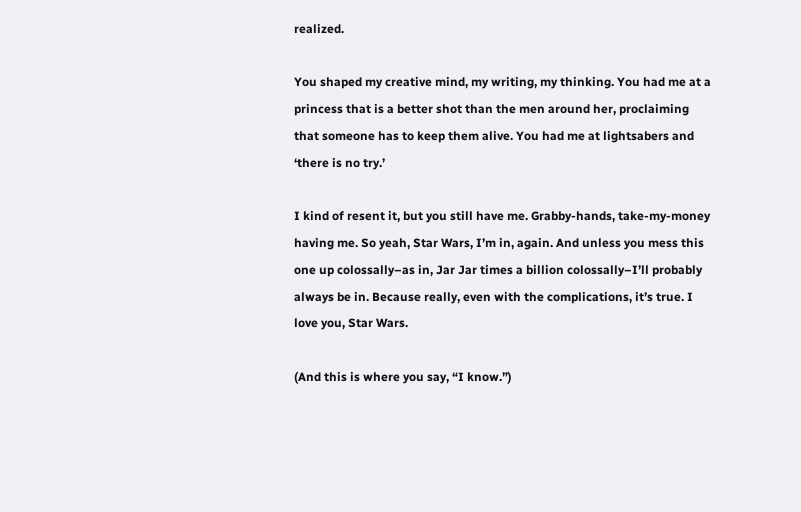realized.

You shaped my creative mind, my writing, my thinking. You had me at a princess that is a better shot than the men around her, proclaiming that someone has to keep them alive. You had me at lightsabers and ‘there is no try.’

I kind of resent it, but you still have me. Grabby-hands, take-my-money having me. So yeah, Star Wars, I’m in, again. And unless you mess this one up colossally–as in, Jar Jar times a billion colossally–I’ll probably always be in. Because really, even with the complications, it’s true. I love you, Star Wars.

(And this is where you say, “I know.”)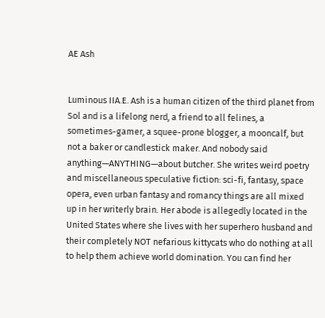AE Ash


Luminous IIA.E. Ash is a human citizen of the third planet from Sol and is a lifelong nerd, a friend to all felines, a sometimes-gamer, a squee-prone blogger, a mooncalf, but not a baker or candlestick maker. And nobody said anything—ANYTHING—about butcher. She writes weird poetry and miscellaneous speculative fiction: sci-fi, fantasy, space opera, even urban fantasy and romancy things are all mixed up in her writerly brain. Her abode is allegedly located in the United States where she lives with her superhero husband and their completely NOT nefarious kittycats who do nothing at all to help them achieve world domination. You can find her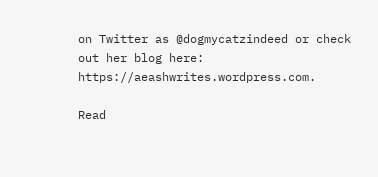on Twitter as @dogmycatzindeed or check out her blog here: https://aeashwrites.wordpress.com.

Read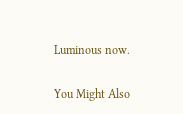Luminous now.

You Might Also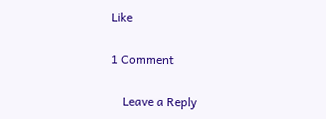Like

1 Comment

    Leave a Reply